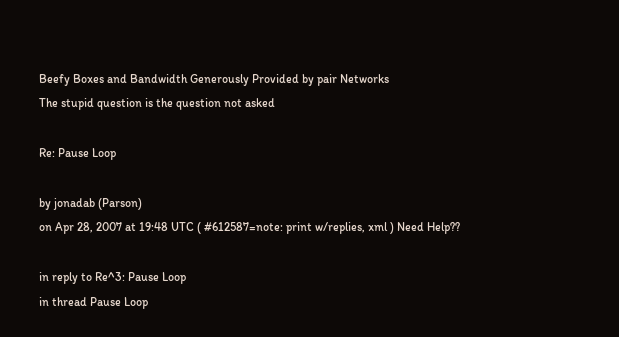Beefy Boxes and Bandwidth Generously Provided by pair Networks
The stupid question is the question not asked

Re: Pause Loop

by jonadab (Parson)
on Apr 28, 2007 at 19:48 UTC ( #612587=note: print w/replies, xml ) Need Help??

in reply to Re^3: Pause Loop
in thread Pause Loop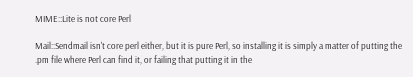MIME::Lite is not core Perl

Mail::Sendmail isn't core perl either, but it is pure Perl, so installing it is simply a matter of putting the .pm file where Perl can find it, or failing that putting it in the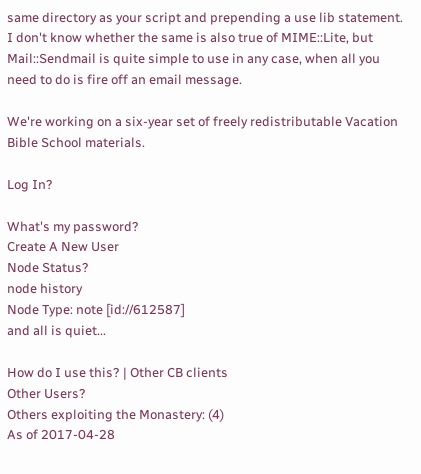same directory as your script and prepending a use lib statement. I don't know whether the same is also true of MIME::Lite, but Mail::Sendmail is quite simple to use in any case, when all you need to do is fire off an email message.

We're working on a six-year set of freely redistributable Vacation Bible School materials.

Log In?

What's my password?
Create A New User
Node Status?
node history
Node Type: note [id://612587]
and all is quiet...

How do I use this? | Other CB clients
Other Users?
Others exploiting the Monastery: (4)
As of 2017-04-28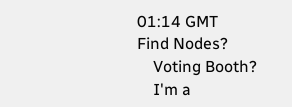01:14 GMT
Find Nodes?
    Voting Booth?
    I'm a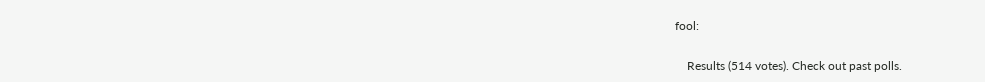fool:

    Results (514 votes). Check out past polls.